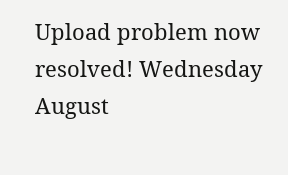Upload problem now resolved! Wednesday August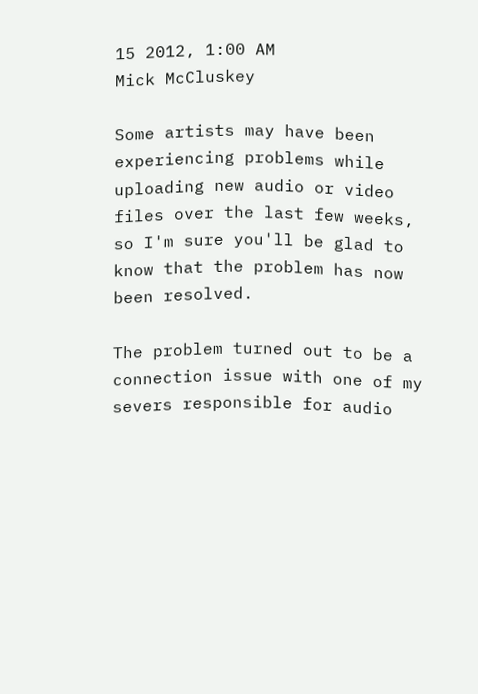15 2012, 1:00 AM
Mick McCluskey

Some artists may have been experiencing problems while uploading new audio or video files over the last few weeks, so I'm sure you'll be glad to know that the problem has now been resolved.

The problem turned out to be a connection issue with one of my severs responsible for audio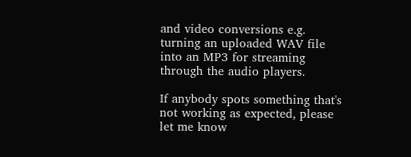and video conversions e.g. turning an uploaded WAV file into an MP3 for streaming through the audio players.

If anybody spots something that's not working as expected, please let me know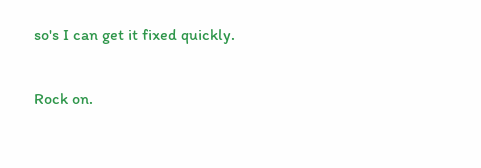so's I can get it fixed quickly.

Rock on.